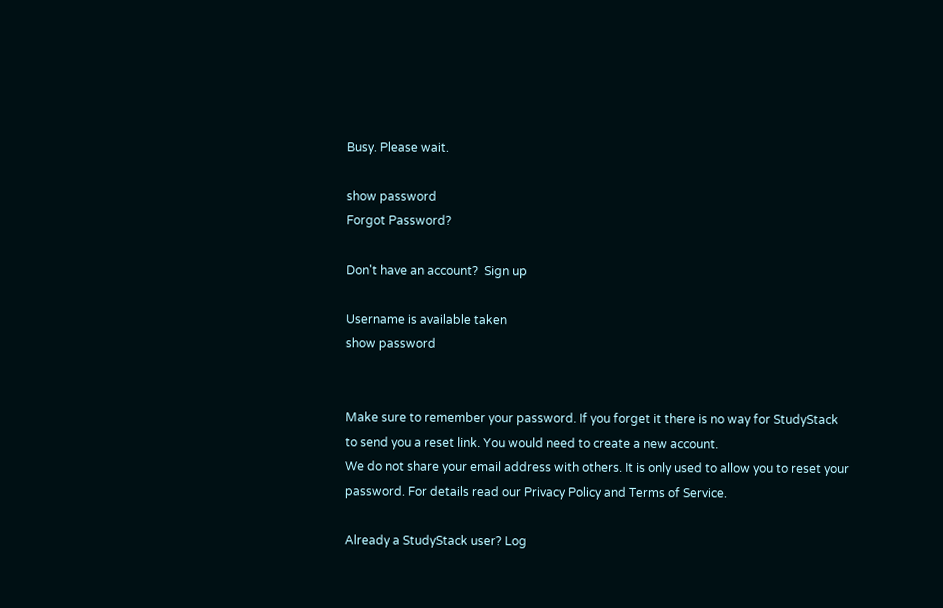Busy. Please wait.

show password
Forgot Password?

Don't have an account?  Sign up

Username is available taken
show password


Make sure to remember your password. If you forget it there is no way for StudyStack to send you a reset link. You would need to create a new account.
We do not share your email address with others. It is only used to allow you to reset your password. For details read our Privacy Policy and Terms of Service.

Already a StudyStack user? Log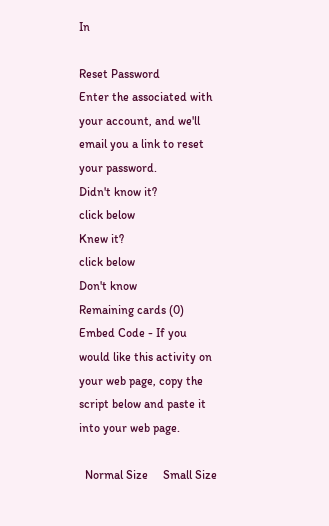In

Reset Password
Enter the associated with your account, and we'll email you a link to reset your password.
Didn't know it?
click below
Knew it?
click below
Don't know
Remaining cards (0)
Embed Code - If you would like this activity on your web page, copy the script below and paste it into your web page.

  Normal Size     Small Size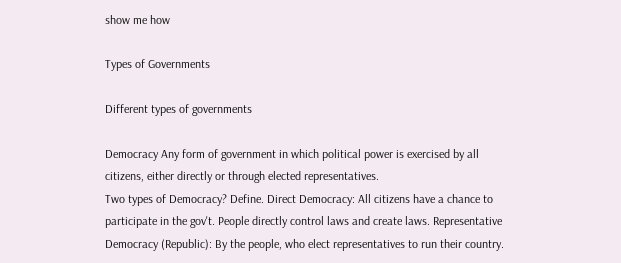show me how

Types of Governments

Different types of governments

Democracy Any form of government in which political power is exercised by all citizens, either directly or through elected representatives.
Two types of Democracy? Define. Direct Democracy: All citizens have a chance to participate in the gov't. People directly control laws and create laws. Representative Democracy (Republic): By the people, who elect representatives to run their country.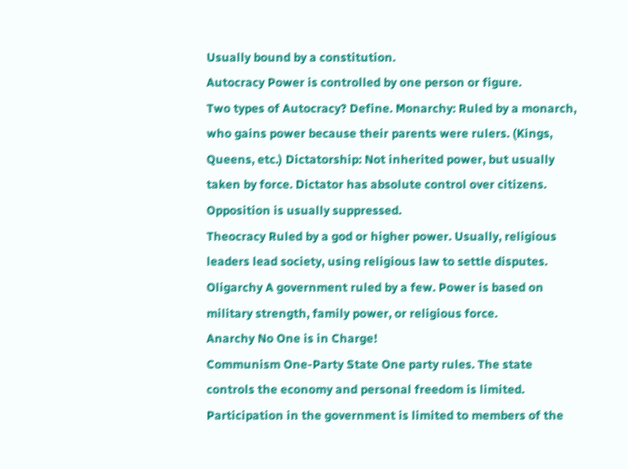Usually bound by a constitution.
Autocracy Power is controlled by one person or figure.
Two types of Autocracy? Define. Monarchy: Ruled by a monarch, who gains power because their parents were rulers. (Kings, Queens, etc.) Dictatorship: Not inherited power, but usually taken by force. Dictator has absolute control over citizens. Opposition is usually suppressed.
Theocracy Ruled by a god or higher power. Usually, religious leaders lead society, using religious law to settle disputes.
Oligarchy A government ruled by a few. Power is based on military strength, family power, or religious force.
Anarchy No One is in Charge!
Communism One-Party State One party rules. The state controls the economy and personal freedom is limited. Participation in the government is limited to members of the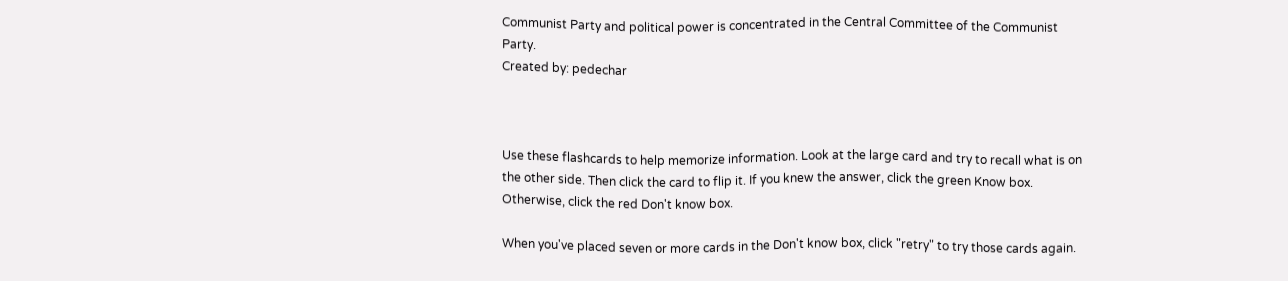Communist Party and political power is concentrated in the Central Committee of the Communist Party.
Created by: pedechar



Use these flashcards to help memorize information. Look at the large card and try to recall what is on the other side. Then click the card to flip it. If you knew the answer, click the green Know box. Otherwise, click the red Don't know box.

When you've placed seven or more cards in the Don't know box, click "retry" to try those cards again.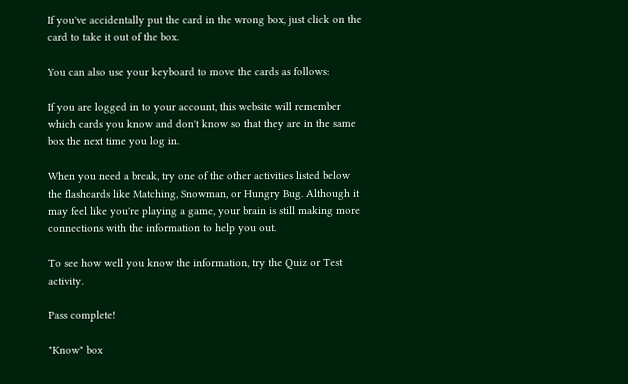If you've accidentally put the card in the wrong box, just click on the card to take it out of the box.

You can also use your keyboard to move the cards as follows:

If you are logged in to your account, this website will remember which cards you know and don't know so that they are in the same box the next time you log in.

When you need a break, try one of the other activities listed below the flashcards like Matching, Snowman, or Hungry Bug. Although it may feel like you're playing a game, your brain is still making more connections with the information to help you out.

To see how well you know the information, try the Quiz or Test activity.

Pass complete!

"Know" box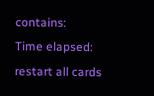contains:
Time elapsed:
restart all cards